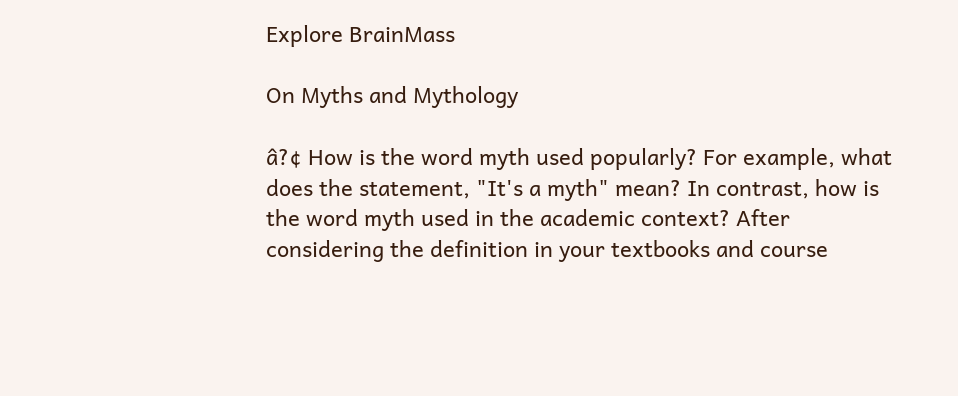Explore BrainMass

On Myths and Mythology

â?¢ How is the word myth used popularly? For example, what does the statement, "It's a myth" mean? In contrast, how is the word myth used in the academic context? After considering the definition in your textbooks and course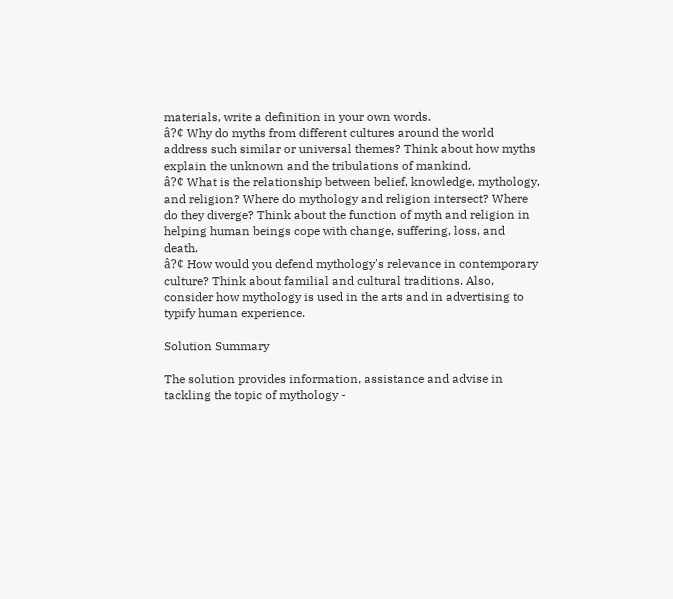materials, write a definition in your own words.
â?¢ Why do myths from different cultures around the world address such similar or universal themes? Think about how myths explain the unknown and the tribulations of mankind.
â?¢ What is the relationship between belief, knowledge, mythology, and religion? Where do mythology and religion intersect? Where do they diverge? Think about the function of myth and religion in helping human beings cope with change, suffering, loss, and death.
â?¢ How would you defend mythology's relevance in contemporary culture? Think about familial and cultural traditions. Also, consider how mythology is used in the arts and in advertising to typify human experience.

Solution Summary

The solution provides information, assistance and advise in tackling the topic of mythology -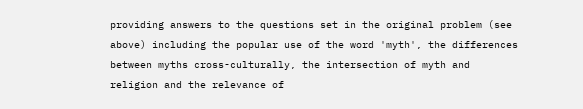providing answers to the questions set in the original problem (see above) including the popular use of the word 'myth', the differences between myths cross-culturally, the intersection of myth and religion and the relevance of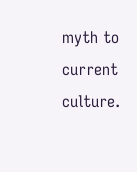myth to current culture.